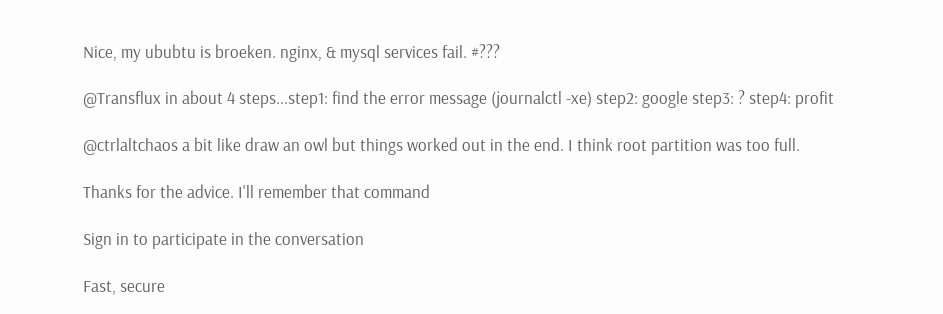Nice, my ububtu is broeken. nginx, & mysql services fail. #???

@Transflux in about 4 steps...step1: find the error message (journalctl -xe) step2: google step3: ? step4: profit

@ctrlaltchaos a bit like draw an owl but things worked out in the end. I think root partition was too full.

Thanks for the advice. I'll remember that command

Sign in to participate in the conversation

Fast, secure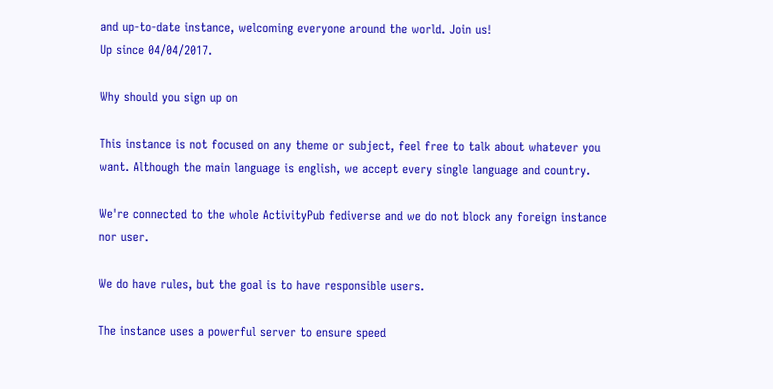and up-to-date instance, welcoming everyone around the world. Join us!
Up since 04/04/2017.

Why should you sign up on

This instance is not focused on any theme or subject, feel free to talk about whatever you want. Although the main language is english, we accept every single language and country.

We're connected to the whole ActivityPub fediverse and we do not block any foreign instance nor user.

We do have rules, but the goal is to have responsible users.

The instance uses a powerful server to ensure speed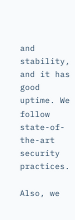and stability, and it has good uptime. We follow state-of-the-art security practices.

Also, we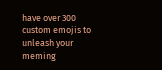have over 300 custom emojis to unleash your meming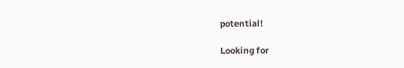potential!

Looking for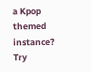a Kpop themed instance? Try